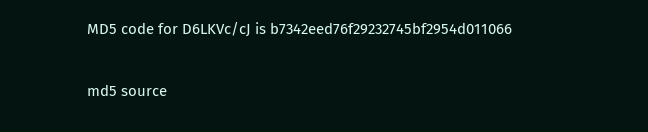MD5 code for D6LKVc/cJ is b7342eed76f29232745bf2954d011066

md5 source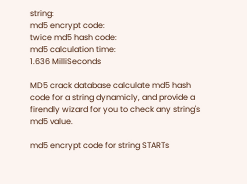string:
md5 encrypt code:
twice md5 hash code:
md5 calculation time:
1.636 MilliSeconds

MD5 crack database calculate md5 hash code for a string dynamicly, and provide a firendly wizard for you to check any string's md5 value.

md5 encrypt code for string STARTs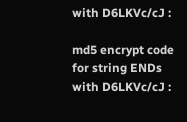with D6LKVc/cJ :

md5 encrypt code for string ENDs with D6LKVc/cJ :